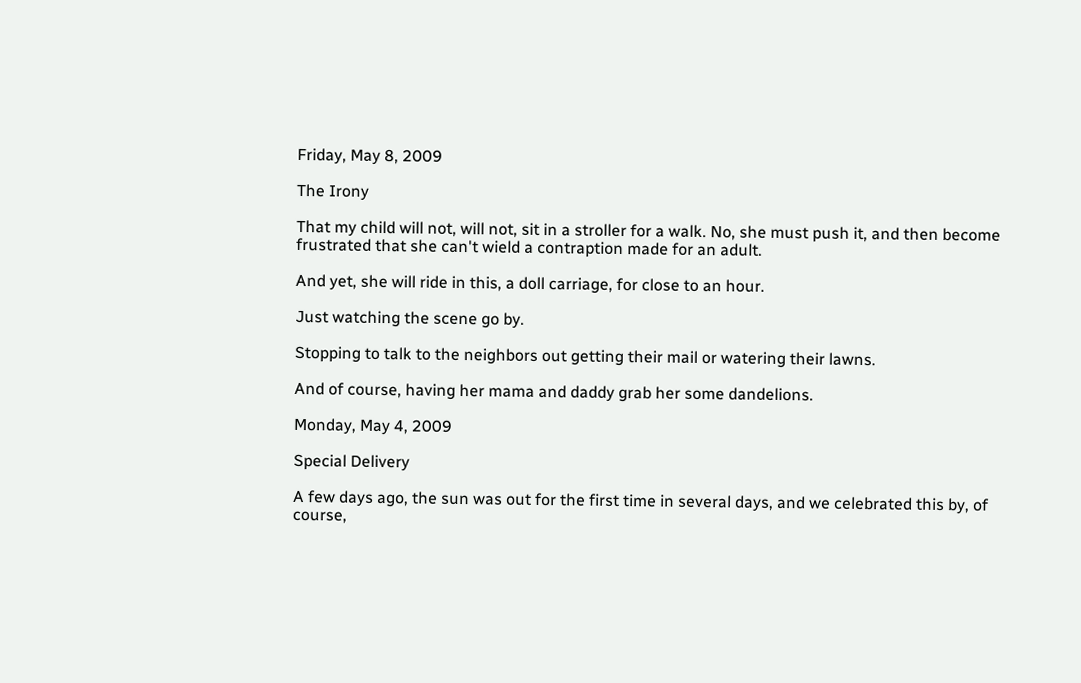Friday, May 8, 2009

The Irony

That my child will not, will not, sit in a stroller for a walk. No, she must push it, and then become frustrated that she can't wield a contraption made for an adult.

And yet, she will ride in this, a doll carriage, for close to an hour.

Just watching the scene go by.

Stopping to talk to the neighbors out getting their mail or watering their lawns.

And of course, having her mama and daddy grab her some dandelions.

Monday, May 4, 2009

Special Delivery

A few days ago, the sun was out for the first time in several days, and we celebrated this by, of course,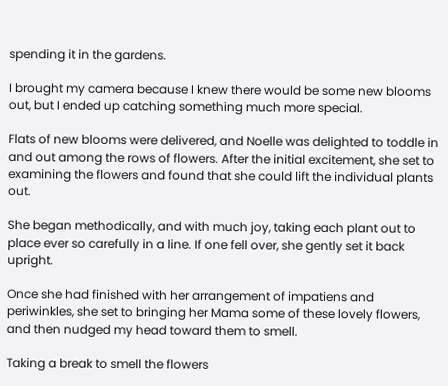spending it in the gardens.

I brought my camera because I knew there would be some new blooms out, but I ended up catching something much more special.

Flats of new blooms were delivered, and Noelle was delighted to toddle in and out among the rows of flowers. After the initial excitement, she set to examining the flowers and found that she could lift the individual plants out.

She began methodically, and with much joy, taking each plant out to place ever so carefully in a line. If one fell over, she gently set it back upright.

Once she had finished with her arrangement of impatiens and periwinkles, she set to bringing her Mama some of these lovely flowers, and then nudged my head toward them to smell.

Taking a break to smell the flowers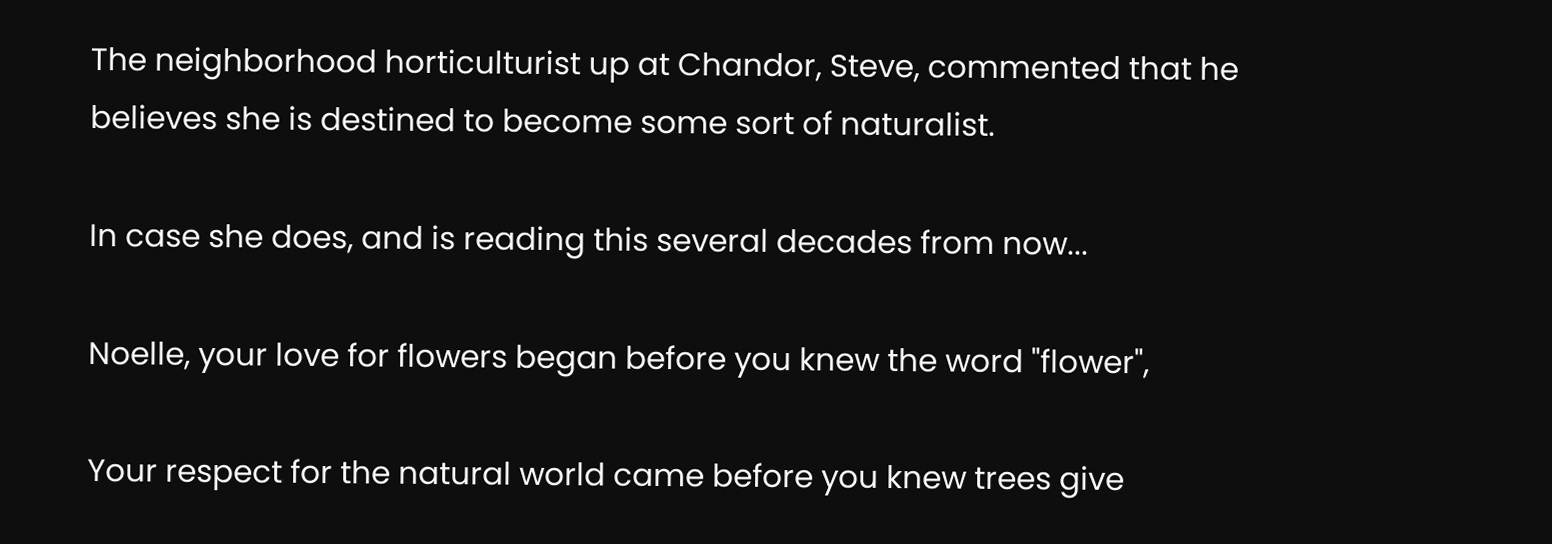The neighborhood horticulturist up at Chandor, Steve, commented that he believes she is destined to become some sort of naturalist.

In case she does, and is reading this several decades from now...

Noelle, your love for flowers began before you knew the word "flower",

Your respect for the natural world came before you knew trees give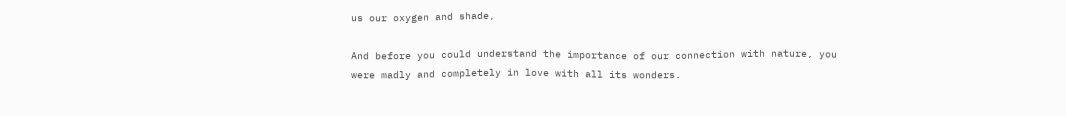us our oxygen and shade,

And before you could understand the importance of our connection with nature, you were madly and completely in love with all its wonders.